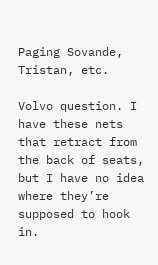Paging Sovande, Tristan, etc.

Volvo question. I have these nets that retract from the back of seats, but I have no idea where they’re supposed to hook in.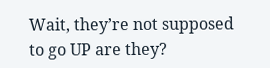Wait, they’re not supposed to go UP are they?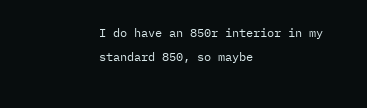I do have an 850r interior in my standard 850, so maybe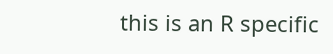this is an R specific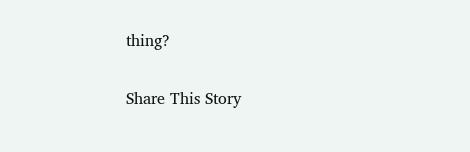thing?

Share This Story